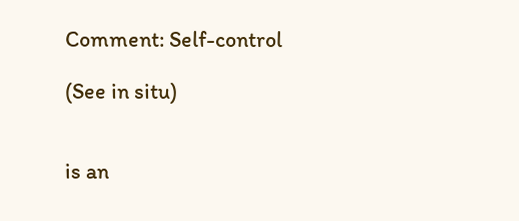Comment: Self-control

(See in situ)


is an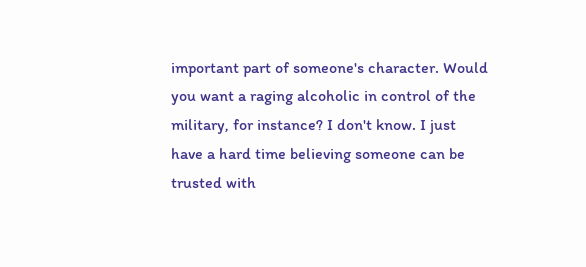important part of someone's character. Would you want a raging alcoholic in control of the military, for instance? I don't know. I just have a hard time believing someone can be trusted with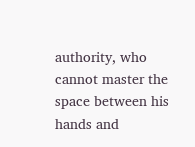authority, who cannot master the space between his hands and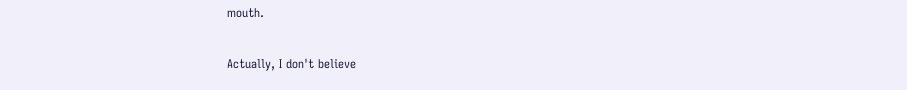mouth.

Actually, I don't believe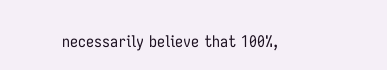necessarily believe that 100%,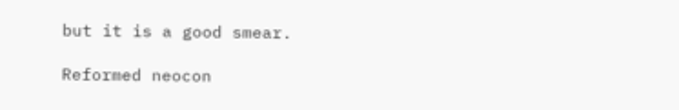but it is a good smear.

Reformed neocon